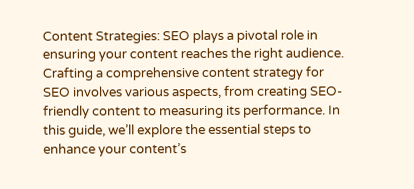Content Strategies: SEO plays a pivotal role in ensuring your content reaches the right audience. Crafting a comprehensive content strategy for SEO involves various aspects, from creating SEO-friendly content to measuring its performance. In this guide, we’ll explore the essential steps to enhance your content’s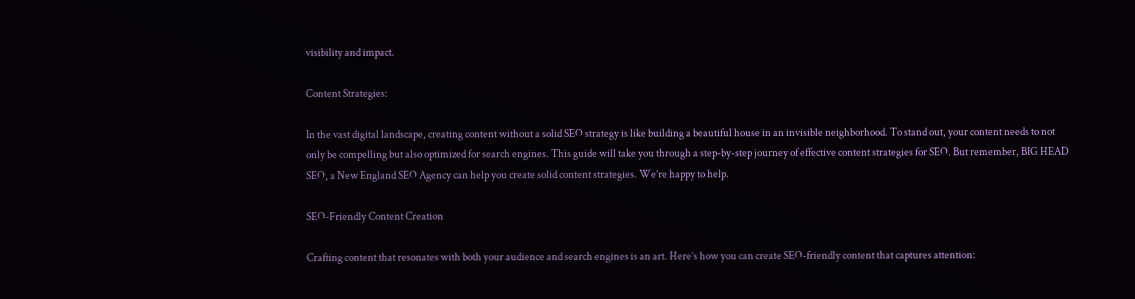visibility and impact.

Content Strategies:

In the vast digital landscape, creating content without a solid SEO strategy is like building a beautiful house in an invisible neighborhood. To stand out, your content needs to not only be compelling but also optimized for search engines. This guide will take you through a step-by-step journey of effective content strategies for SEO. But remember, BIG HEAD SEO, a New England SEO Agency can help you create solid content strategies. We’re happy to help.

SEO-Friendly Content Creation

Crafting content that resonates with both your audience and search engines is an art. Here’s how you can create SEO-friendly content that captures attention: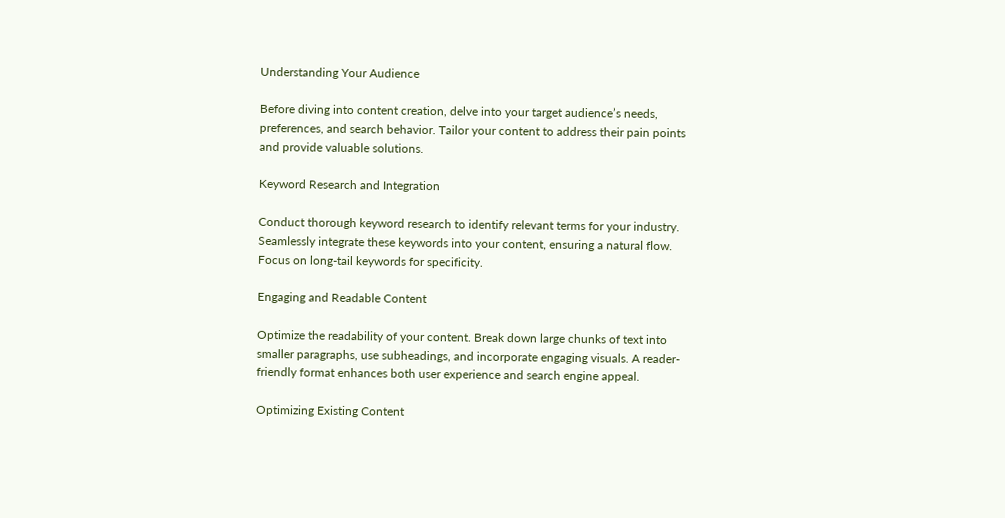Understanding Your Audience

Before diving into content creation, delve into your target audience’s needs, preferences, and search behavior. Tailor your content to address their pain points and provide valuable solutions.

Keyword Research and Integration

Conduct thorough keyword research to identify relevant terms for your industry. Seamlessly integrate these keywords into your content, ensuring a natural flow. Focus on long-tail keywords for specificity.

Engaging and Readable Content

Optimize the readability of your content. Break down large chunks of text into smaller paragraphs, use subheadings, and incorporate engaging visuals. A reader-friendly format enhances both user experience and search engine appeal.

Optimizing Existing Content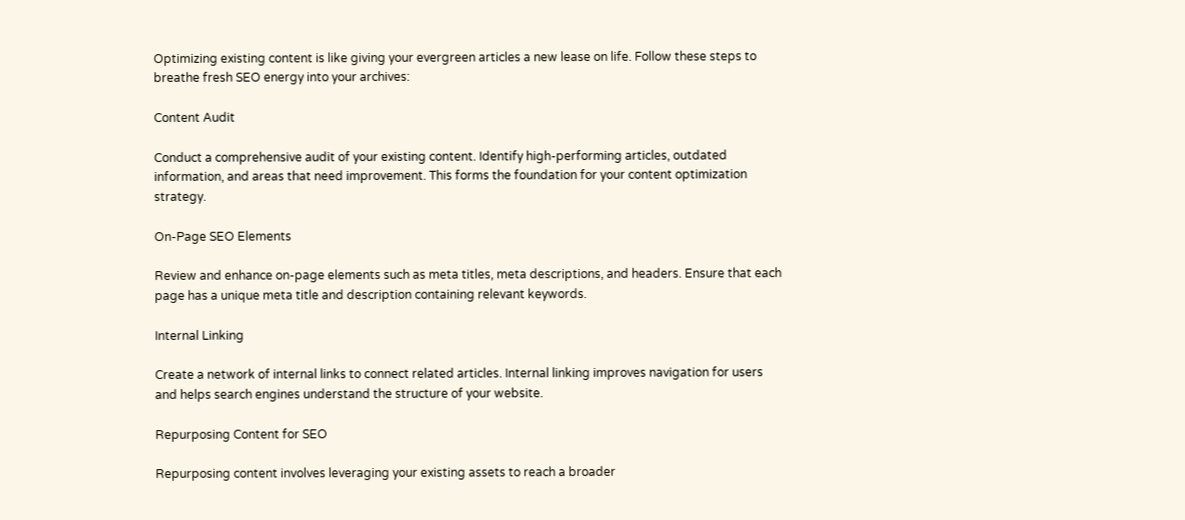Optimizing existing content is like giving your evergreen articles a new lease on life. Follow these steps to breathe fresh SEO energy into your archives:

Content Audit

Conduct a comprehensive audit of your existing content. Identify high-performing articles, outdated information, and areas that need improvement. This forms the foundation for your content optimization strategy.

On-Page SEO Elements

Review and enhance on-page elements such as meta titles, meta descriptions, and headers. Ensure that each page has a unique meta title and description containing relevant keywords.

Internal Linking

Create a network of internal links to connect related articles. Internal linking improves navigation for users and helps search engines understand the structure of your website.

Repurposing Content for SEO

Repurposing content involves leveraging your existing assets to reach a broader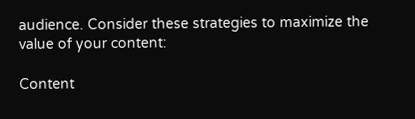audience. Consider these strategies to maximize the value of your content:

Content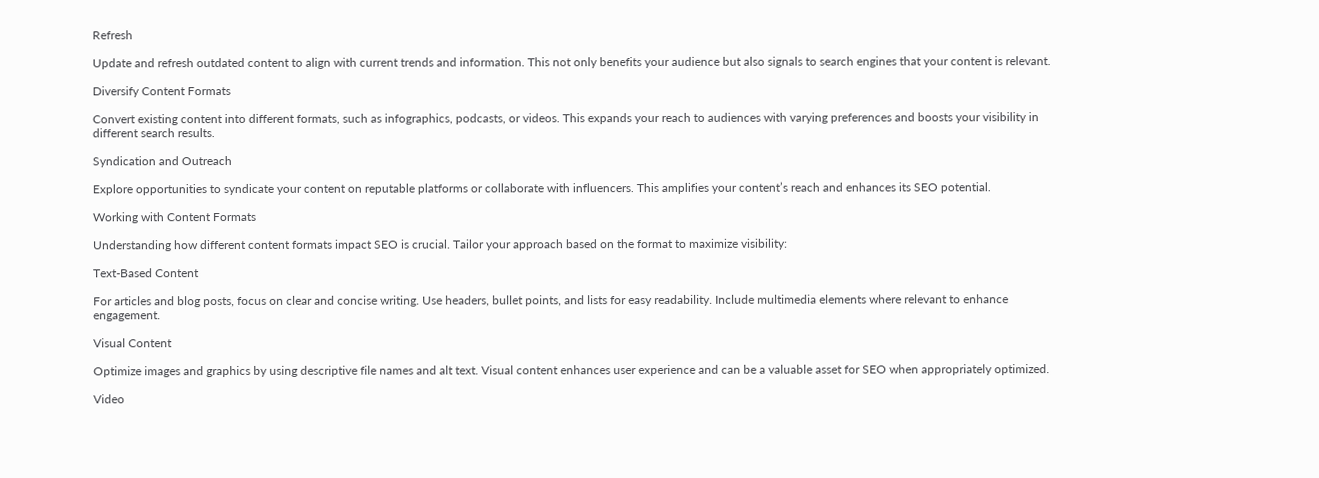Refresh

Update and refresh outdated content to align with current trends and information. This not only benefits your audience but also signals to search engines that your content is relevant.

Diversify Content Formats

Convert existing content into different formats, such as infographics, podcasts, or videos. This expands your reach to audiences with varying preferences and boosts your visibility in different search results.

Syndication and Outreach

Explore opportunities to syndicate your content on reputable platforms or collaborate with influencers. This amplifies your content’s reach and enhances its SEO potential.

Working with Content Formats

Understanding how different content formats impact SEO is crucial. Tailor your approach based on the format to maximize visibility:

Text-Based Content

For articles and blog posts, focus on clear and concise writing. Use headers, bullet points, and lists for easy readability. Include multimedia elements where relevant to enhance engagement.

Visual Content

Optimize images and graphics by using descriptive file names and alt text. Visual content enhances user experience and can be a valuable asset for SEO when appropriately optimized.

Video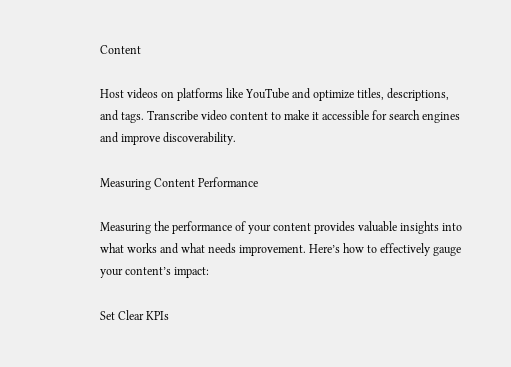Content

Host videos on platforms like YouTube and optimize titles, descriptions, and tags. Transcribe video content to make it accessible for search engines and improve discoverability.

Measuring Content Performance

Measuring the performance of your content provides valuable insights into what works and what needs improvement. Here’s how to effectively gauge your content’s impact:

Set Clear KPIs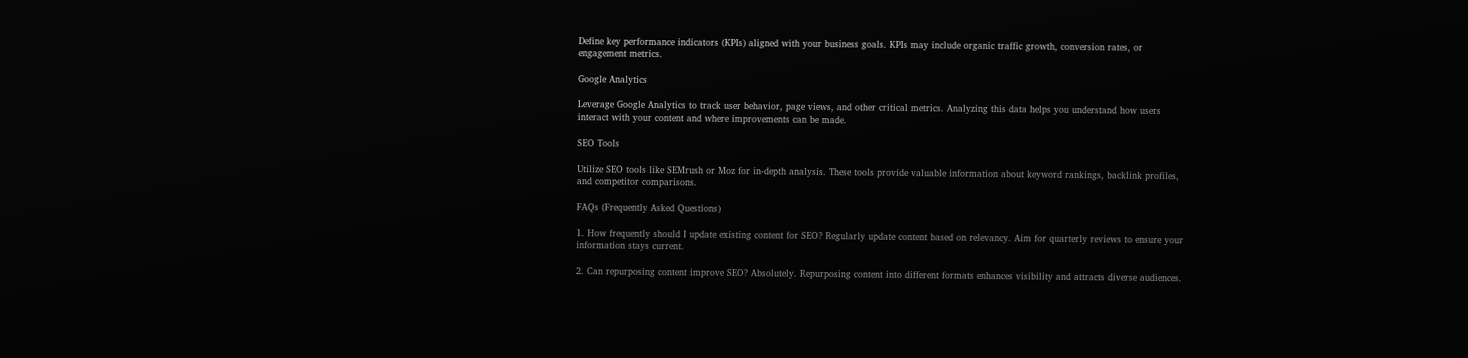Define key performance indicators (KPIs) aligned with your business goals. KPIs may include organic traffic growth, conversion rates, or engagement metrics.

Google Analytics

Leverage Google Analytics to track user behavior, page views, and other critical metrics. Analyzing this data helps you understand how users interact with your content and where improvements can be made.

SEO Tools

Utilize SEO tools like SEMrush or Moz for in-depth analysis. These tools provide valuable information about keyword rankings, backlink profiles, and competitor comparisons.

FAQs (Frequently Asked Questions)

1. How frequently should I update existing content for SEO? Regularly update content based on relevancy. Aim for quarterly reviews to ensure your information stays current.

2. Can repurposing content improve SEO? Absolutely. Repurposing content into different formats enhances visibility and attracts diverse audiences.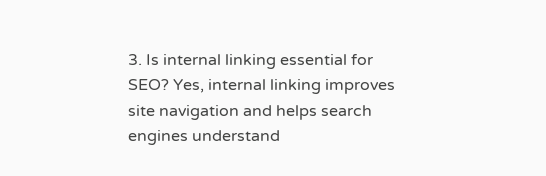3. Is internal linking essential for SEO? Yes, internal linking improves site navigation and helps search engines understand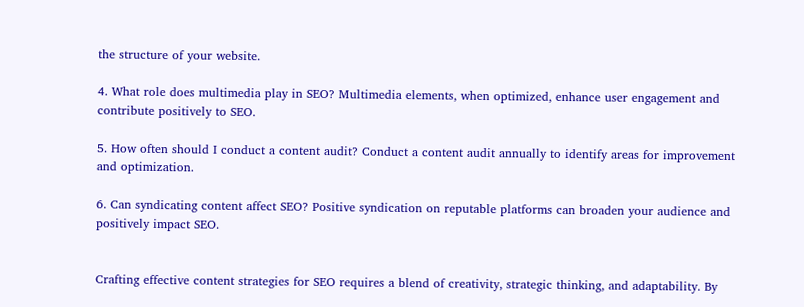the structure of your website.

4. What role does multimedia play in SEO? Multimedia elements, when optimized, enhance user engagement and contribute positively to SEO.

5. How often should I conduct a content audit? Conduct a content audit annually to identify areas for improvement and optimization.

6. Can syndicating content affect SEO? Positive syndication on reputable platforms can broaden your audience and positively impact SEO.


Crafting effective content strategies for SEO requires a blend of creativity, strategic thinking, and adaptability. By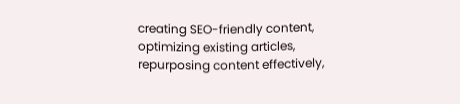creating SEO-friendly content, optimizing existing articles, repurposing content effectively,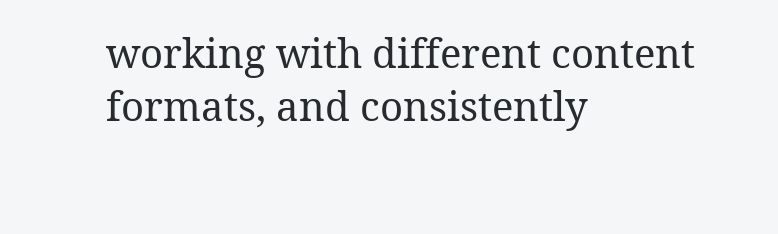working with different content formats, and consistently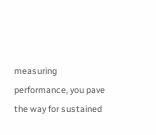measuring performance, you pave the way for sustained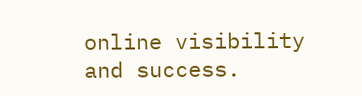online visibility and success.